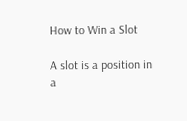How to Win a Slot

A slot is a position in a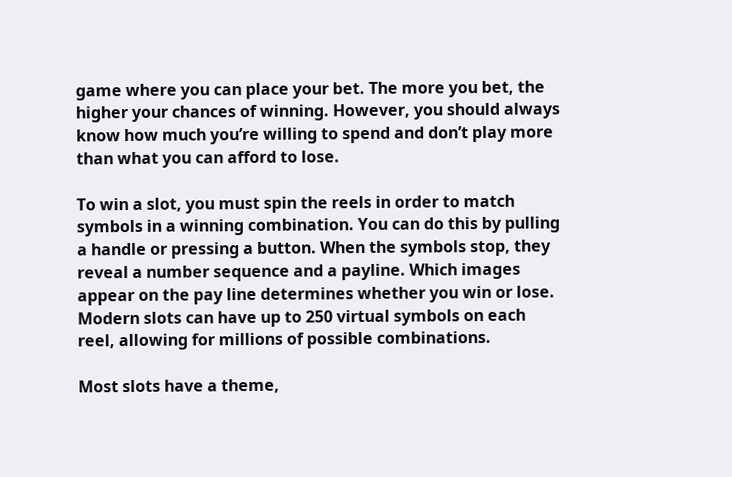game where you can place your bet. The more you bet, the higher your chances of winning. However, you should always know how much you’re willing to spend and don’t play more than what you can afford to lose.

To win a slot, you must spin the reels in order to match symbols in a winning combination. You can do this by pulling a handle or pressing a button. When the symbols stop, they reveal a number sequence and a payline. Which images appear on the pay line determines whether you win or lose. Modern slots can have up to 250 virtual symbols on each reel, allowing for millions of possible combinations.

Most slots have a theme,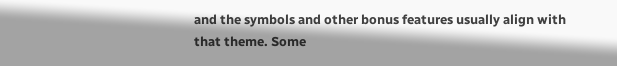and the symbols and other bonus features usually align with that theme. Some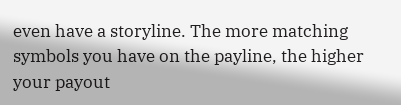even have a storyline. The more matching symbols you have on the payline, the higher your payout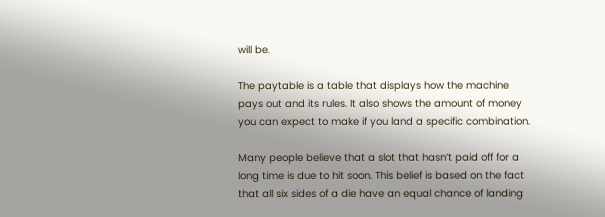will be.

The paytable is a table that displays how the machine pays out and its rules. It also shows the amount of money you can expect to make if you land a specific combination.

Many people believe that a slot that hasn’t paid off for a long time is due to hit soon. This belief is based on the fact that all six sides of a die have an equal chance of landing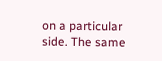on a particular side. The same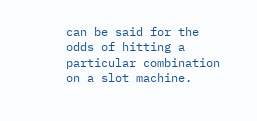can be said for the odds of hitting a particular combination on a slot machine.